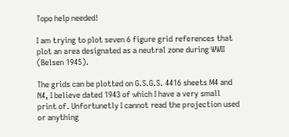Topo help needed!

I am trying to plot seven 6 figure grid references that plot an area designated as a neutral zone during WWII (Belsen 1945).

The grids can be plotted on G.S.G.S. 4416 sheets M4 and N4, I believe dated 1943 of which I have a very small print of. Unfortunetly I cannot read the projection used or anything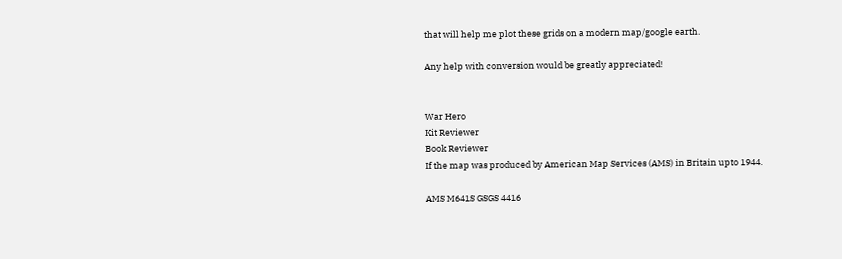that will help me plot these grids on a modern map/google earth.

Any help with conversion would be greatly appreciated!


War Hero
Kit Reviewer
Book Reviewer
If the map was produced by American Map Services (AMS) in Britain upto 1944.

AMS M641S GSGS 4416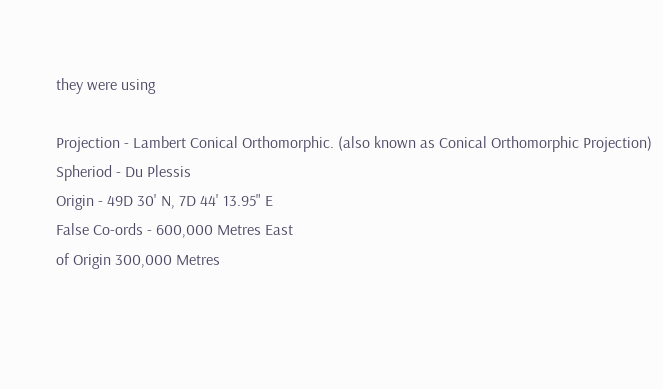they were using

Projection - Lambert Conical Orthomorphic. (also known as Conical Orthomorphic Projection)
Spheriod - Du Plessis
Origin - 49D 30' N, 7D 44' 13.95" E
False Co-ords - 600,000 Metres East
of Origin 300,000 Metres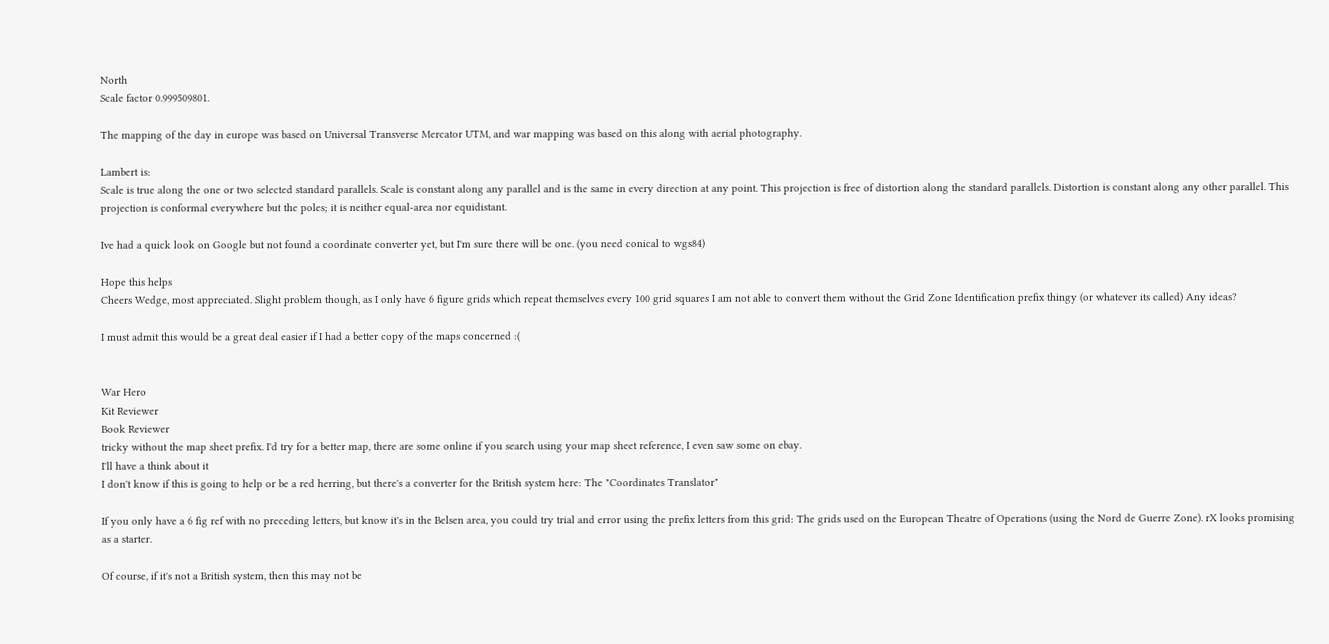North
Scale factor 0.999509801.

The mapping of the day in europe was based on Universal Transverse Mercator UTM, and war mapping was based on this along with aerial photography.

Lambert is:
Scale is true along the one or two selected standard parallels. Scale is constant along any parallel and is the same in every direction at any point. This projection is free of distortion along the standard parallels. Distortion is constant along any other parallel. This projection is conformal everywhere but the poles; it is neither equal-area nor equidistant.

Ive had a quick look on Google but not found a coordinate converter yet, but I'm sure there will be one. (you need conical to wgs84)

Hope this helps
Cheers Wedge, most appreciated. Slight problem though, as I only have 6 figure grids which repeat themselves every 100 grid squares I am not able to convert them without the Grid Zone Identification prefix thingy (or whatever its called) Any ideas?

I must admit this would be a great deal easier if I had a better copy of the maps concerned :(


War Hero
Kit Reviewer
Book Reviewer
tricky without the map sheet prefix. I'd try for a better map, there are some online if you search using your map sheet reference, I even saw some on ebay.
I'll have a think about it
I don't know if this is going to help or be a red herring, but there's a converter for the British system here: The "Coordinates Translator"

If you only have a 6 fig ref with no preceding letters, but know it's in the Belsen area, you could try trial and error using the prefix letters from this grid: The grids used on the European Theatre of Operations (using the Nord de Guerre Zone). rX looks promising as a starter.

Of course, if it's not a British system, then this may not be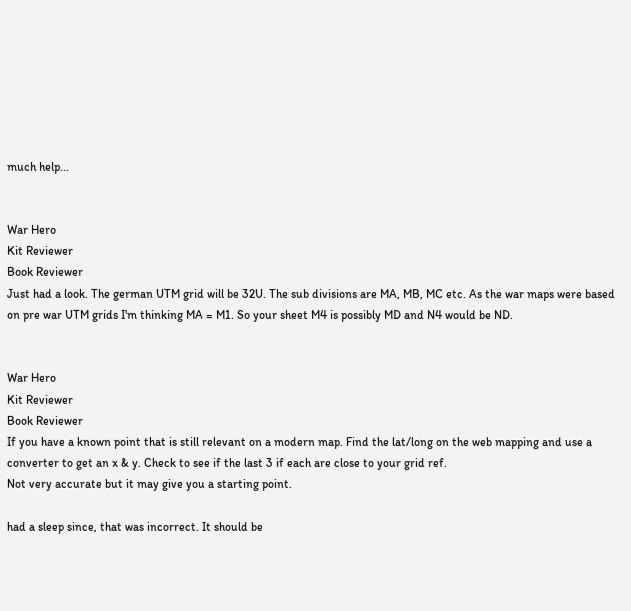much help...


War Hero
Kit Reviewer
Book Reviewer
Just had a look. The german UTM grid will be 32U. The sub divisions are MA, MB, MC etc. As the war maps were based on pre war UTM grids I'm thinking MA = M1. So your sheet M4 is possibly MD and N4 would be ND.


War Hero
Kit Reviewer
Book Reviewer
If you have a known point that is still relevant on a modern map. Find the lat/long on the web mapping and use a converter to get an x & y. Check to see if the last 3 if each are close to your grid ref.
Not very accurate but it may give you a starting point.

had a sleep since, that was incorrect. It should be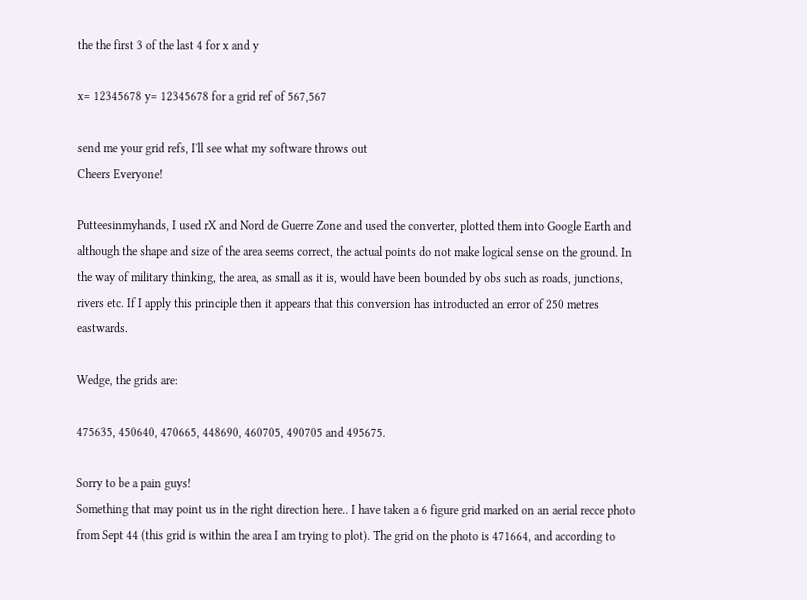the the first 3 of the last 4 for x and y

x= 12345678 y= 12345678 for a grid ref of 567,567

send me your grid refs, I'll see what my software throws out
Cheers Everyone!

Putteesinmyhands, I used rX and Nord de Guerre Zone and used the converter, plotted them into Google Earth and although the shape and size of the area seems correct, the actual points do not make logical sense on the ground. In the way of military thinking, the area, as small as it is, would have been bounded by obs such as roads, junctions, rivers etc. If I apply this principle then it appears that this conversion has introducted an error of 250 metres eastwards.

Wedge, the grids are:

475635, 450640, 470665, 448690, 460705, 490705 and 495675.

Sorry to be a pain guys!
Something that may point us in the right direction here.. I have taken a 6 figure grid marked on an aerial recce photo from Sept 44 (this grid is within the area I am trying to plot). The grid on the photo is 471664, and according to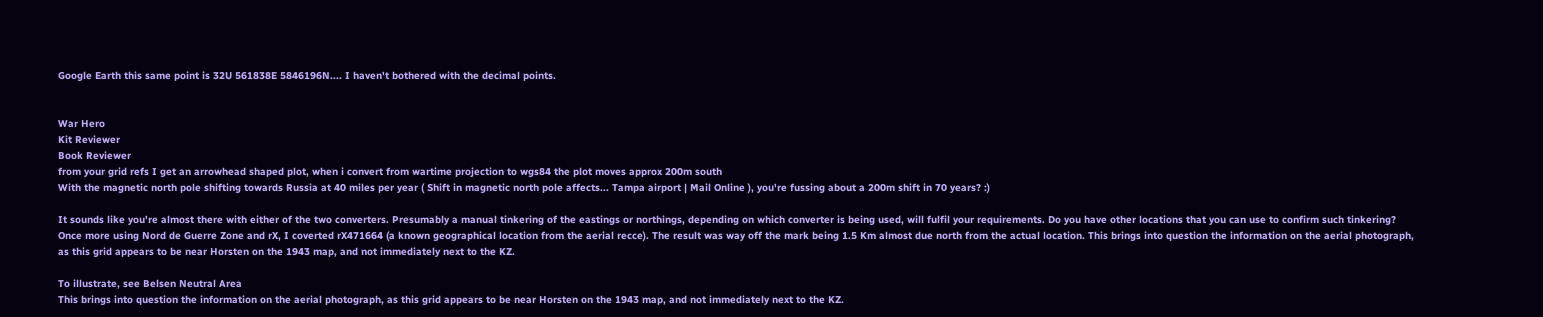Google Earth this same point is 32U 561838E 5846196N.... I haven't bothered with the decimal points.


War Hero
Kit Reviewer
Book Reviewer
from your grid refs I get an arrowhead shaped plot, when i convert from wartime projection to wgs84 the plot moves approx 200m south
With the magnetic north pole shifting towards Russia at 40 miles per year ( Shift in magnetic north pole affects... Tampa airport | Mail Online ), you're fussing about a 200m shift in 70 years? :)

It sounds like you're almost there with either of the two converters. Presumably a manual tinkering of the eastings or northings, depending on which converter is being used, will fulfil your requirements. Do you have other locations that you can use to confirm such tinkering?
Once more using Nord de Guerre Zone and rX, I coverted rX471664 (a known geographical location from the aerial recce). The result was way off the mark being 1.5 Km almost due north from the actual location. This brings into question the information on the aerial photograph, as this grid appears to be near Horsten on the 1943 map, and not immediately next to the KZ.

To illustrate, see Belsen Neutral Area
This brings into question the information on the aerial photograph, as this grid appears to be near Horsten on the 1943 map, and not immediately next to the KZ.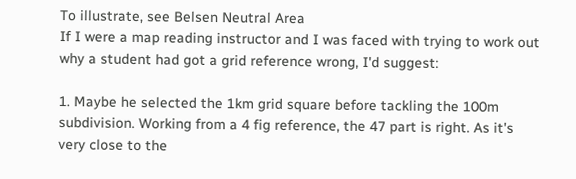To illustrate, see Belsen Neutral Area
If I were a map reading instructor and I was faced with trying to work out why a student had got a grid reference wrong, I'd suggest:

1. Maybe he selected the 1km grid square before tackling the 100m subdivision. Working from a 4 fig reference, the 47 part is right. As it's very close to the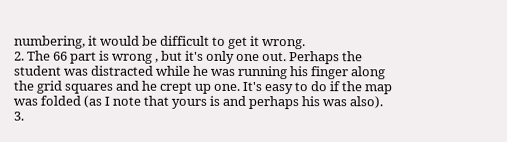numbering, it would be difficult to get it wrong.
2. The 66 part is wrong , but it's only one out. Perhaps the student was distracted while he was running his finger along the grid squares and he crept up one. It's easy to do if the map was folded (as I note that yours is and perhaps his was also).
3.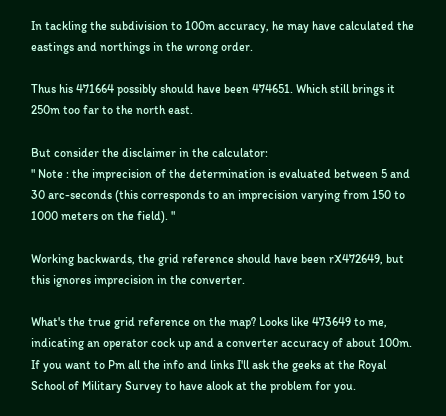In tackling the subdivision to 100m accuracy, he may have calculated the eastings and northings in the wrong order.

Thus his 471664 possibly should have been 474651. Which still brings it 250m too far to the north east.

But consider the disclaimer in the calculator:
" Note : the imprecision of the determination is evaluated between 5 and 30 arc-seconds (this corresponds to an imprecision varying from 150 to 1000 meters on the field). "

Working backwards, the grid reference should have been rX472649, but this ignores imprecision in the converter.

What's the true grid reference on the map? Looks like 473649 to me, indicating an operator cock up and a converter accuracy of about 100m.
If you want to Pm all the info and links I'll ask the geeks at the Royal School of Military Survey to have alook at the problem for you.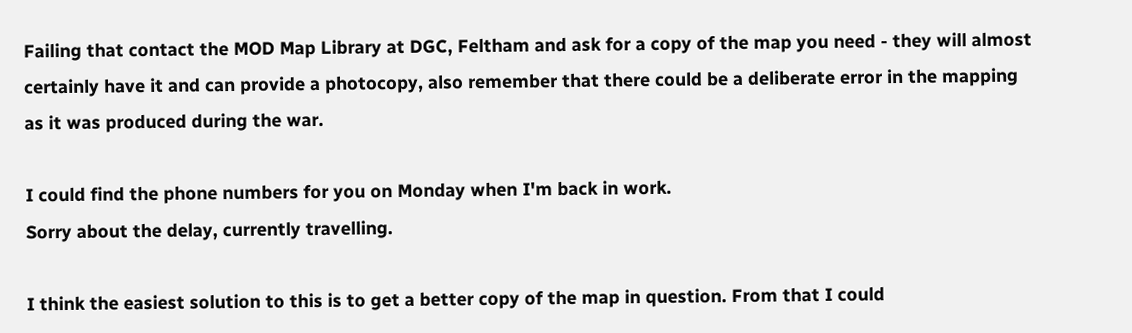Failing that contact the MOD Map Library at DGC, Feltham and ask for a copy of the map you need - they will almost certainly have it and can provide a photocopy, also remember that there could be a deliberate error in the mapping as it was produced during the war.

I could find the phone numbers for you on Monday when I'm back in work.
Sorry about the delay, currently travelling.

I think the easiest solution to this is to get a better copy of the map in question. From that I could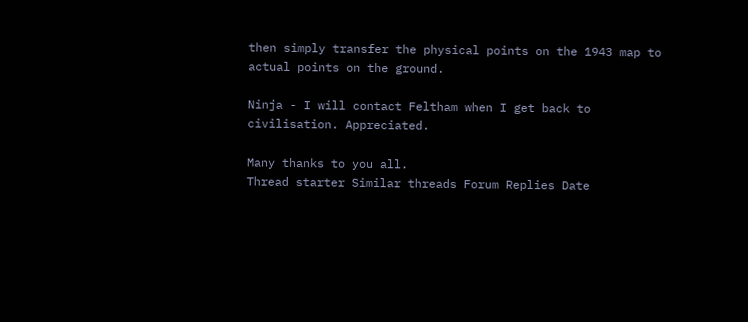then simply transfer the physical points on the 1943 map to actual points on the ground.

Ninja - I will contact Feltham when I get back to civilisation. Appreciated.

Many thanks to you all.
Thread starter Similar threads Forum Replies Date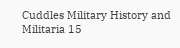Cuddles Military History and Militaria 15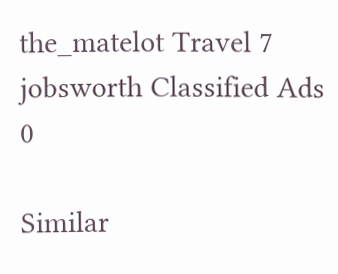the_matelot Travel 7
jobsworth Classified Ads 0

Similar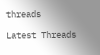threads

Latest Threads